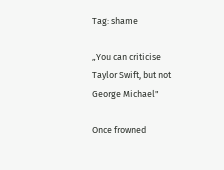Tag: shame

„You can criticise Taylor Swift, but not George Michael"

Once frowned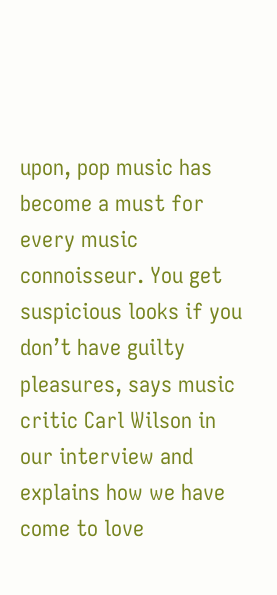upon, pop music has become a must for every music connoisseur. You get suspicious looks if you don’t have guilty pleasures, says music critic Carl Wilson in our interview and explains how we have come to love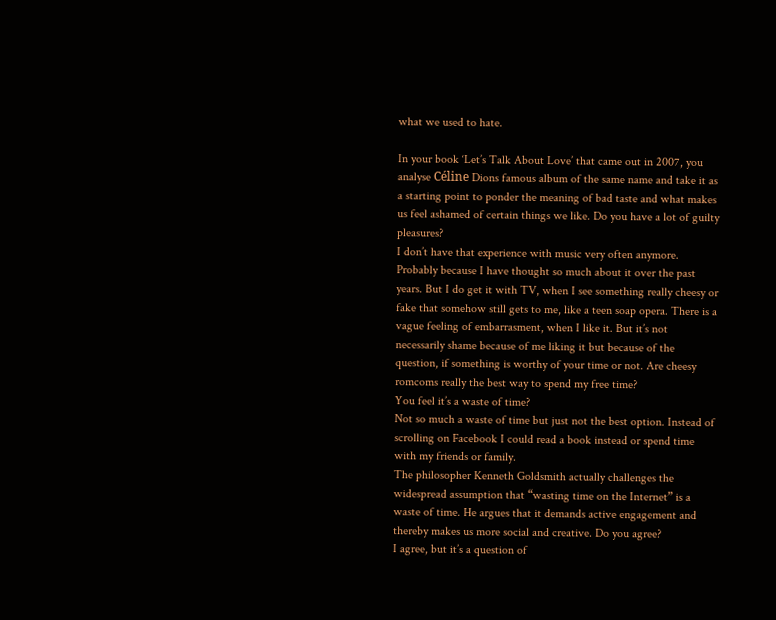what we used to hate.

In your book ‘Let’s Talk About Love’ that came out in 2007, you analyse Céline Dions famous album of the same name and take it as a starting point to ponder the meaning of bad taste and what makes us feel ashamed of certain things we like. Do you have a lot of guilty pleasures?
I don’t have that experience with music very often anymore. Probably because I have thought so much about it over the past years. But I do get it with TV, when I see something really cheesy or fake that somehow still gets to me, like a teen soap opera. There is a vague feeling of embarrasment, when I like it. But it’s not necessarily shame because of me liking it but because of the question, if something is worthy of your time or not. Are cheesy romcoms really the best way to spend my free time?
You feel it’s a waste of time?
Not so much a waste of time but just not the best option. Instead of scrolling on Facebook I could read a book instead or spend time with my friends or family.
The philosopher Kenneth Goldsmith actually challenges the widespread assumption that “wasting time on the Internet” is a waste of time. He argues that it demands active engagement and thereby makes us more social and creative. Do you agree?
I agree, but it’s a question of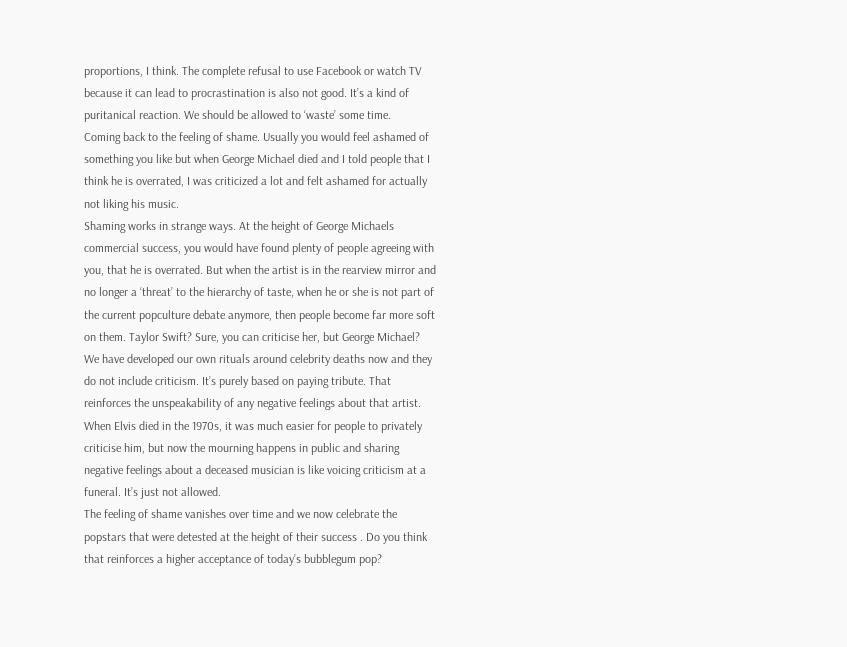proportions, I think. The complete refusal to use Facebook or watch TV because it can lead to procrastination is also not good. It’s a kind of puritanical reaction. We should be allowed to ‘waste’ some time.
Coming back to the feeling of shame. Usually you would feel ashamed of something you like but when George Michael died and I told people that I think he is overrated, I was criticized a lot and felt ashamed for actually not liking his music.
Shaming works in strange ways. At the height of George Michaels commercial success, you would have found plenty of people agreeing with you, that he is overrated. But when the artist is in the rearview mirror and no longer a ‘threat’ to the hierarchy of taste, when he or she is not part of the current popculture debate anymore, then people become far more soft on them. Taylor Swift? Sure, you can criticise her, but George Michael? We have developed our own rituals around celebrity deaths now and they do not include criticism. It’s purely based on paying tribute. That reinforces the unspeakability of any negative feelings about that artist. When Elvis died in the 1970s, it was much easier for people to privately criticise him, but now the mourning happens in public and sharing negative feelings about a deceased musician is like voicing criticism at a funeral. It’s just not allowed.
The feeling of shame vanishes over time and we now celebrate the popstars that were detested at the height of their success . Do you think that reinforces a higher acceptance of today’s bubblegum pop?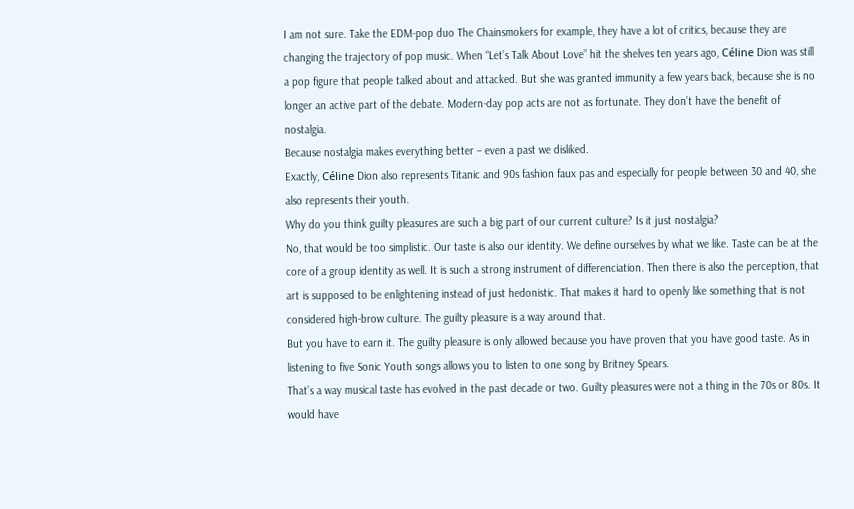I am not sure. Take the EDM-pop duo The Chainsmokers for example, they have a lot of critics, because they are changing the trajectory of pop music. When “Let’s Talk About Love” hit the shelves ten years ago, Céline Dion was still a pop figure that people talked about and attacked. But she was granted immunity a few years back, because she is no longer an active part of the debate. Modern-day pop acts are not as fortunate. They don’t have the benefit of nostalgia.
Because nostalgia makes everything better – even a past we disliked.
Exactly, Céline Dion also represents Titanic and 90s fashion faux pas and especially for people between 30 and 40, she also represents their youth.
Why do you think guilty pleasures are such a big part of our current culture? Is it just nostalgia?
No, that would be too simplistic. Our taste is also our identity. We define ourselves by what we like. Taste can be at the core of a group identity as well. It is such a strong instrument of differenciation. Then there is also the perception, that art is supposed to be enlightening instead of just hedonistic. That makes it hard to openly like something that is not considered high-brow culture. The guilty pleasure is a way around that.
But you have to earn it. The guilty pleasure is only allowed because you have proven that you have good taste. As in listening to five Sonic Youth songs allows you to listen to one song by Britney Spears.
That’s a way musical taste has evolved in the past decade or two. Guilty pleasures were not a thing in the 70s or 80s. It would have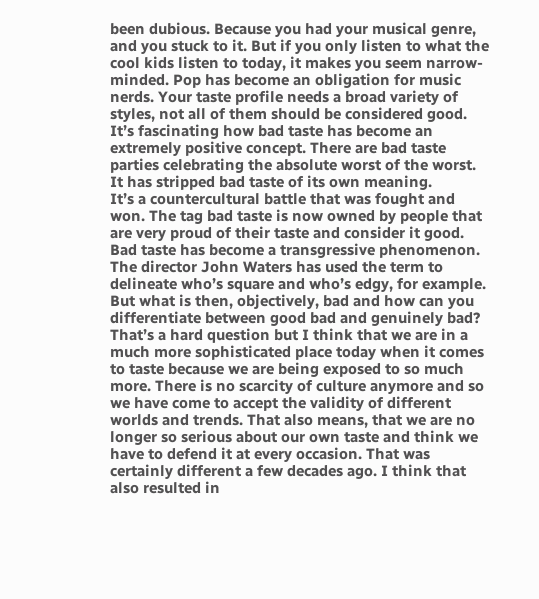been dubious. Because you had your musical genre, and you stuck to it. But if you only listen to what the cool kids listen to today, it makes you seem narrow-minded. Pop has become an obligation for music nerds. Your taste profile needs a broad variety of styles, not all of them should be considered good.
It’s fascinating how bad taste has become an extremely positive concept. There are bad taste parties celebrating the absolute worst of the worst. It has stripped bad taste of its own meaning.
It’s a countercultural battle that was fought and won. The tag bad taste is now owned by people that are very proud of their taste and consider it good. Bad taste has become a transgressive phenomenon. The director John Waters has used the term to delineate who’s square and who’s edgy, for example.
But what is then, objectively, bad and how can you differentiate between good bad and genuinely bad?
That’s a hard question but I think that we are in a much more sophisticated place today when it comes to taste because we are being exposed to so much more. There is no scarcity of culture anymore and so we have come to accept the validity of different worlds and trends. That also means, that we are no longer so serious about our own taste and think we have to defend it at every occasion. That was certainly different a few decades ago. I think that also resulted in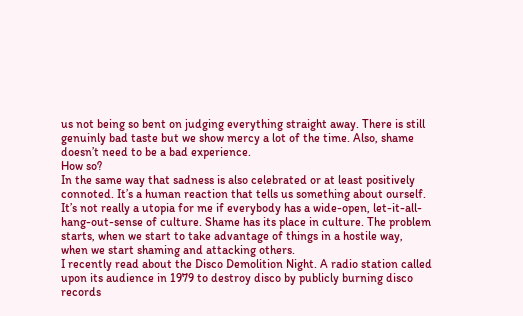us not being so bent on judging everything straight away. There is still genuinly bad taste but we show mercy a lot of the time. Also, shame doesn’t need to be a bad experience.
How so?
In the same way that sadness is also celebrated or at least positively connoted. It’s a human reaction that tells us something about ourself. It’s not really a utopia for me if everybody has a wide-open, let-it-all-hang-out-sense of culture. Shame has its place in culture. The problem starts, when we start to take advantage of things in a hostile way, when we start shaming and attacking others.
I recently read about the Disco Demolition Night. A radio station called upon its audience in 1979 to destroy disco by publicly burning disco records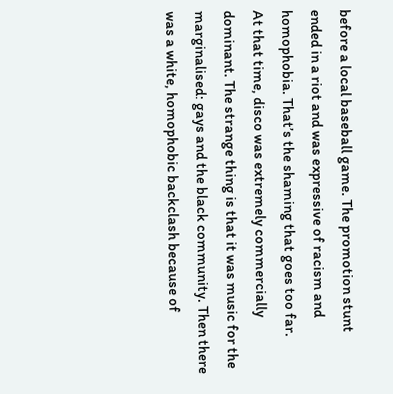before a local baseball game. The promotion stunt ended in a riot and was expressive of racism and homophobia. That’s the shaming that goes too far.
At that time, disco was extremely commercially dominant. The strange thing is that it was music for the marginalised: gays and the black community. Then there was a white, homophobic backclash because of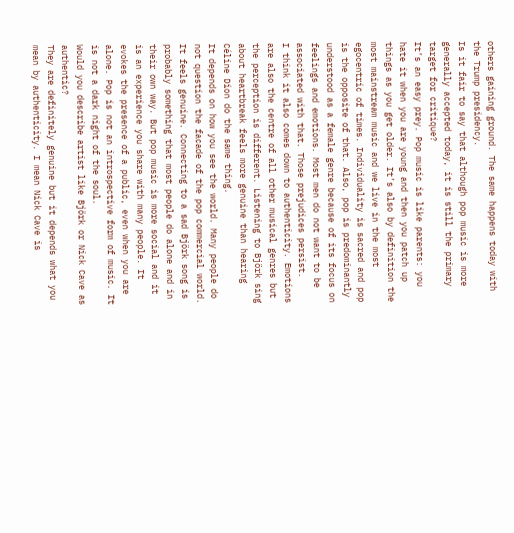others gaining ground. The same happens today with the Trump presidency.
Is it fair to say that although pop music is more generally accepted today, it is still the primary target for critique?
It’s an easy prey. Pop music is like parents: you hate it when you are young and then you patch up things as you get older. It’s also by definition the most mainstream music and we live in the most egocentric of times. Individuality is sacred and pop is the opposite of that. Also, pop is predominantly understood as a female genre because of its focus on feelings and emotions. Most men do not want to be associated with that. Those prejudices persist.
I think it also comes down to authenticity. Emotions are also the centre of all other musical genres but the perception is different. Listening to Björk sing about heartbreak feels more genuine than hearing Céline Dion do the same thing.
It depends on how you see the world. Many people do not question the facade of the pop commercial world. It feels genuine. Connecting to a sad Björk song is probably something that most people do alone and in their own way. But pop music is more social and it is an experience you share with many people. It evokes the presence of a public, even when you are alone. Pop is not an introspective form of music. It is not a dark night of the soul.
Would you describe artist like Björk or Nick Cave as authentic?
They are definitely genuine but it depends what you mean by authenticity. I mean Nick Cave is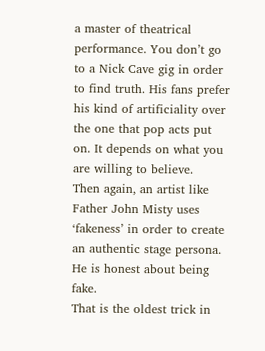a master of theatrical performance. You don’t go to a Nick Cave gig in order to find truth. His fans prefer his kind of artificiality over the one that pop acts put on. It depends on what you are willing to believe.
Then again, an artist like Father John Misty uses ‘fakeness’ in order to create an authentic stage persona. He is honest about being fake.
That is the oldest trick in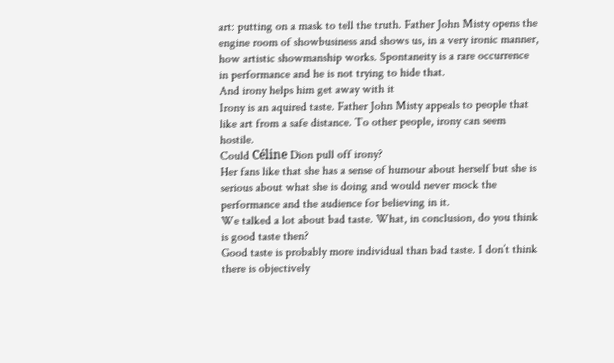art: putting on a mask to tell the truth. Father John Misty opens the engine room of showbusiness and shows us, in a very ironic manner, how artistic showmanship works. Spontaneity is a rare occurrence in performance and he is not trying to hide that.
And irony helps him get away with it
Irony is an aquired taste. Father John Misty appeals to people that like art from a safe distance. To other people, irony can seem hostile.
Could Céline Dion pull off irony?
Her fans like that she has a sense of humour about herself but she is serious about what she is doing and would never mock the performance and the audience for believing in it.
We talked a lot about bad taste. What, in conclusion, do you think is good taste then?
Good taste is probably more individual than bad taste. I don’t think there is objectively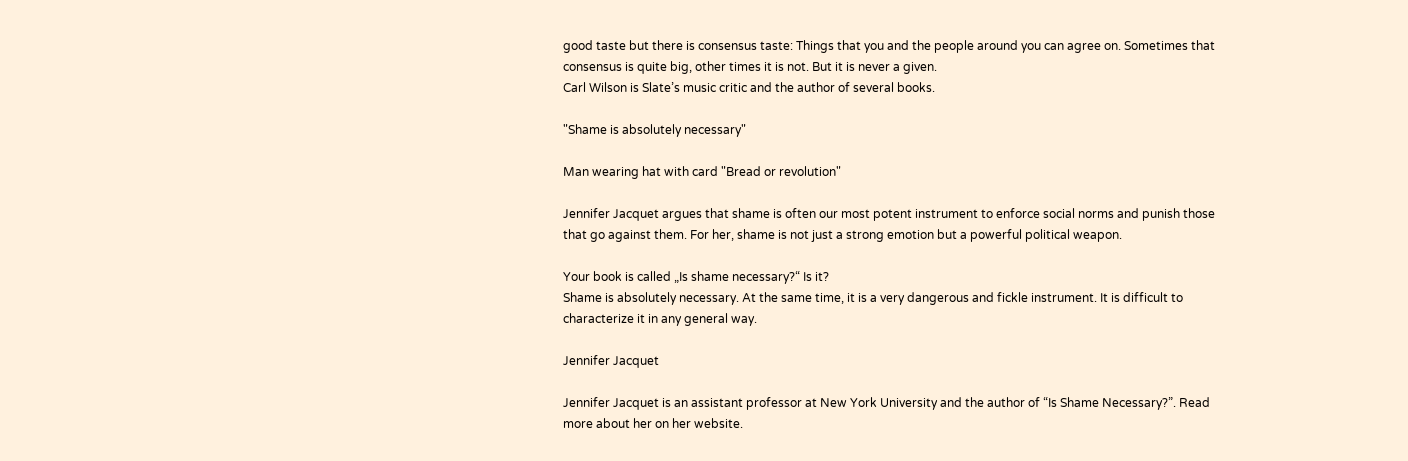good taste but there is consensus taste: Things that you and the people around you can agree on. Sometimes that consensus is quite big, other times it is not. But it is never a given.
Carl Wilson is Slate’s music critic and the author of several books.

"Shame is absolutely necessary"

Man wearing hat with card "Bread or revolution"

Jennifer Jacquet argues that shame is often our most potent instrument to enforce social norms and punish those that go against them. For her, shame is not just a strong emotion but a powerful political weapon.

Your book is called „Is shame necessary?“ Is it?
Shame is absolutely necessary. At the same time, it is a very dangerous and fickle instrument. It is difficult to characterize it in any general way.

Jennifer Jacquet

Jennifer Jacquet is an assistant professor at New York University and the author of “Is Shame Necessary?”. Read more about her on her website.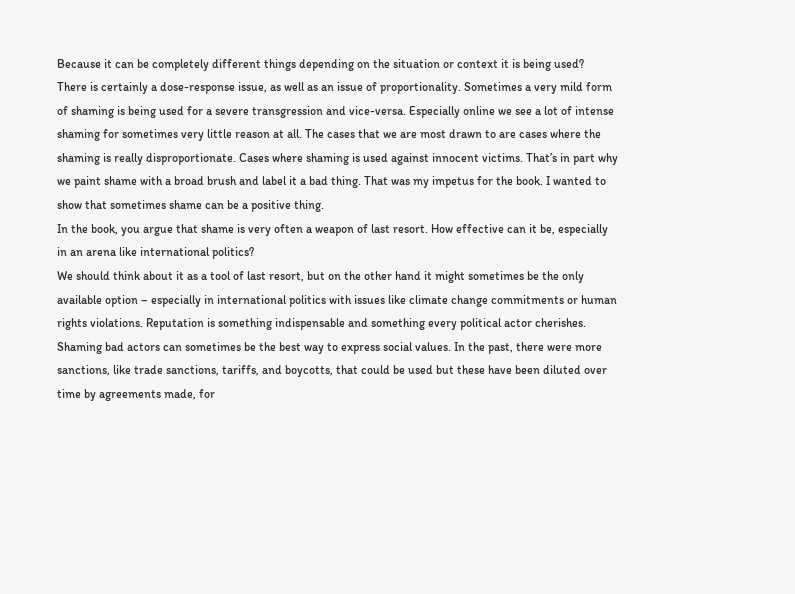Because it can be completely different things depending on the situation or context it is being used?
There is certainly a dose-response issue, as well as an issue of proportionality. Sometimes a very mild form of shaming is being used for a severe transgression and vice-versa. Especially online we see a lot of intense shaming for sometimes very little reason at all. The cases that we are most drawn to are cases where the shaming is really disproportionate. Cases where shaming is used against innocent victims. That’s in part why we paint shame with a broad brush and label it a bad thing. That was my impetus for the book. I wanted to show that sometimes shame can be a positive thing.
In the book, you argue that shame is very often a weapon of last resort. How effective can it be, especially in an arena like international politics?
We should think about it as a tool of last resort, but on the other hand it might sometimes be the only available option – especially in international politics with issues like climate change commitments or human rights violations. Reputation is something indispensable and something every political actor cherishes. Shaming bad actors can sometimes be the best way to express social values. In the past, there were more sanctions, like trade sanctions, tariffs, and boycotts, that could be used but these have been diluted over time by agreements made, for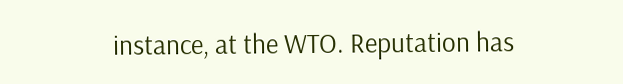instance, at the WTO. Reputation has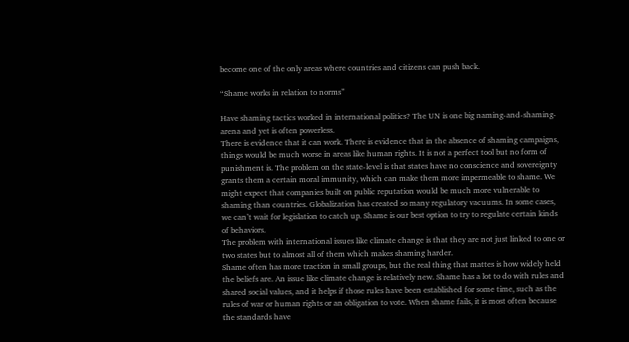become one of the only areas where countries and citizens can push back.

“Shame works in relation to norms”

Have shaming tactics worked in international politics? The UN is one big naming-and-shaming-arena and yet is often powerless.
There is evidence that it can work. There is evidence that in the absence of shaming campaigns, things would be much worse in areas like human rights. It is not a perfect tool but no form of punishment is. The problem on the state-level is that states have no conscience and sovereignty grants them a certain moral immunity, which can make them more impermeable to shame. We might expect that companies built on public reputation would be much more vulnerable to shaming than countries. Globalization has created so many regulatory vacuums. In some cases, we can’t wait for legislation to catch up. Shame is our best option to try to regulate certain kinds of behaviors.
The problem with international issues like climate change is that they are not just linked to one or two states but to almost all of them which makes shaming harder.
Shame often has more traction in small groups, but the real thing that mattes is how widely held the beliefs are. An issue like climate change is relatively new. Shame has a lot to do with rules and shared social values, and it helps if those rules have been established for some time, such as the rules of war or human rights or an obligation to vote. When shame fails, it is most often because the standards have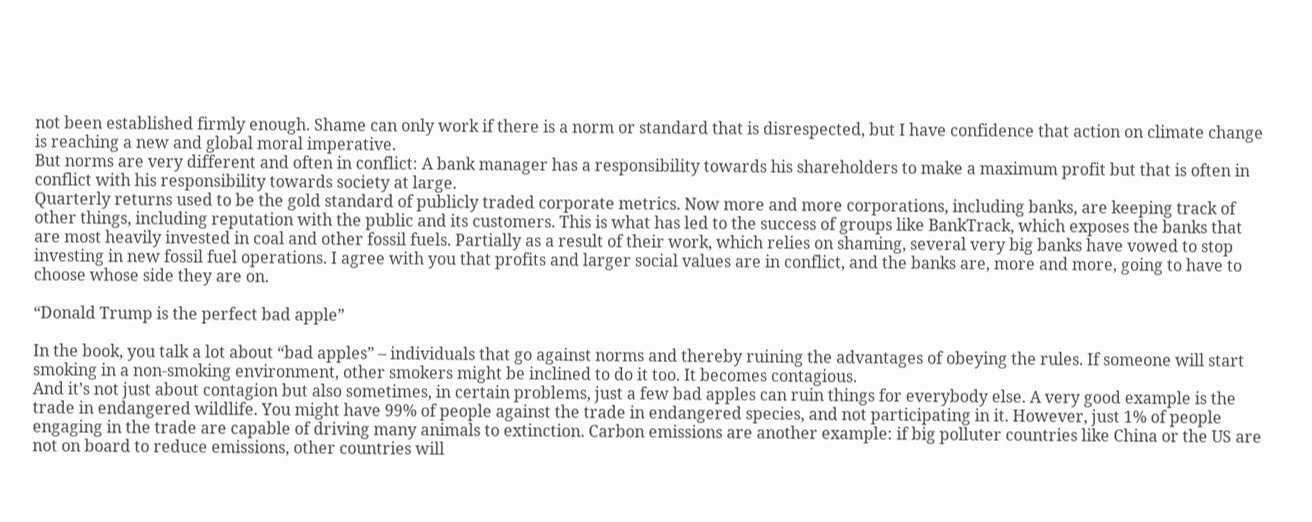not been established firmly enough. Shame can only work if there is a norm or standard that is disrespected, but I have confidence that action on climate change is reaching a new and global moral imperative.
But norms are very different and often in conflict: A bank manager has a responsibility towards his shareholders to make a maximum profit but that is often in conflict with his responsibility towards society at large.
Quarterly returns used to be the gold standard of publicly traded corporate metrics. Now more and more corporations, including banks, are keeping track of other things, including reputation with the public and its customers. This is what has led to the success of groups like BankTrack, which exposes the banks that are most heavily invested in coal and other fossil fuels. Partially as a result of their work, which relies on shaming, several very big banks have vowed to stop investing in new fossil fuel operations. I agree with you that profits and larger social values are in conflict, and the banks are, more and more, going to have to choose whose side they are on.

“Donald Trump is the perfect bad apple”

In the book, you talk a lot about “bad apples” – individuals that go against norms and thereby ruining the advantages of obeying the rules. If someone will start smoking in a non-smoking environment, other smokers might be inclined to do it too. It becomes contagious.
And it’s not just about contagion but also sometimes, in certain problems, just a few bad apples can ruin things for everybody else. A very good example is the trade in endangered wildlife. You might have 99% of people against the trade in endangered species, and not participating in it. However, just 1% of people engaging in the trade are capable of driving many animals to extinction. Carbon emissions are another example: if big polluter countries like China or the US are not on board to reduce emissions, other countries will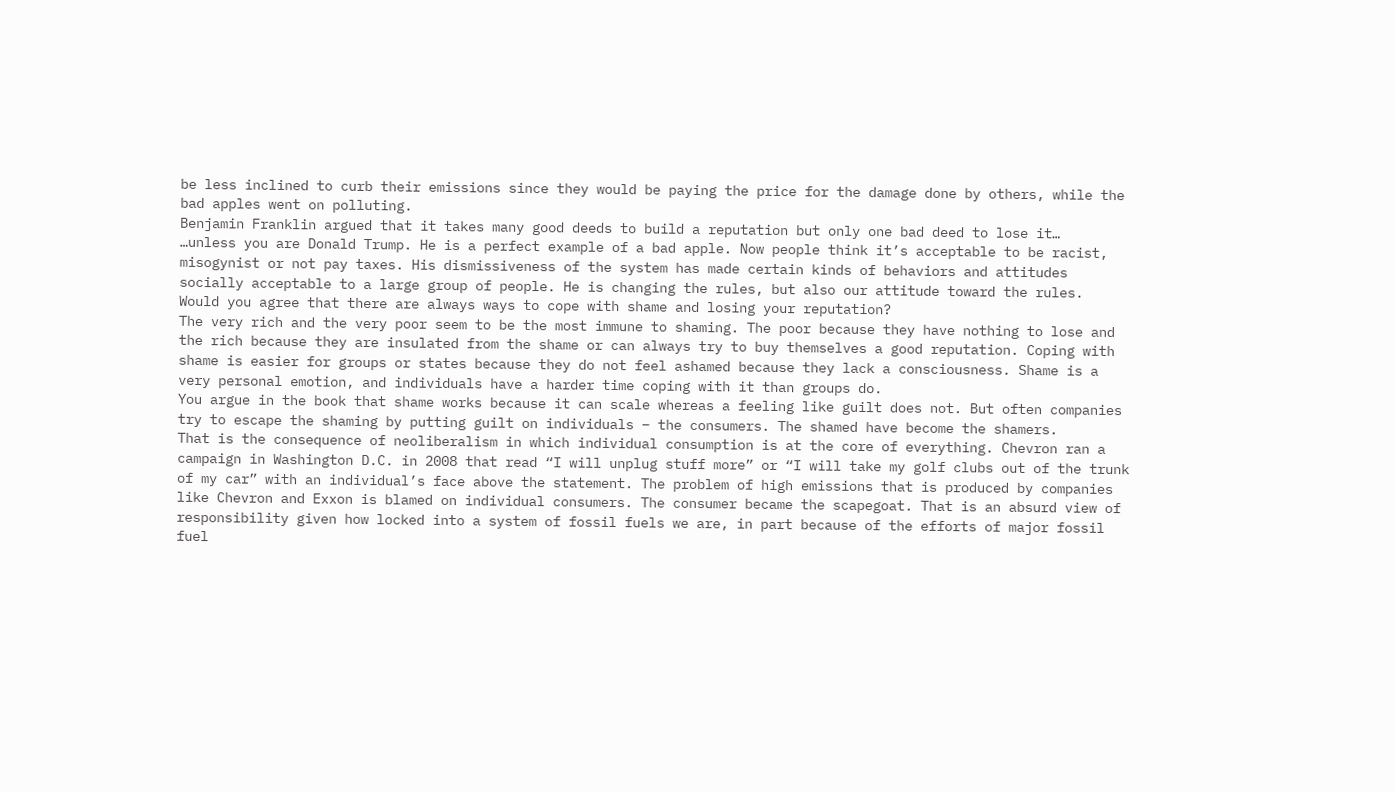be less inclined to curb their emissions since they would be paying the price for the damage done by others, while the bad apples went on polluting.
Benjamin Franklin argued that it takes many good deeds to build a reputation but only one bad deed to lose it…
…unless you are Donald Trump. He is a perfect example of a bad apple. Now people think it’s acceptable to be racist, misogynist or not pay taxes. His dismissiveness of the system has made certain kinds of behaviors and attitudes socially acceptable to a large group of people. He is changing the rules, but also our attitude toward the rules.
Would you agree that there are always ways to cope with shame and losing your reputation?
The very rich and the very poor seem to be the most immune to shaming. The poor because they have nothing to lose and the rich because they are insulated from the shame or can always try to buy themselves a good reputation. Coping with shame is easier for groups or states because they do not feel ashamed because they lack a consciousness. Shame is a very personal emotion, and individuals have a harder time coping with it than groups do.
You argue in the book that shame works because it can scale whereas a feeling like guilt does not. But often companies try to escape the shaming by putting guilt on individuals – the consumers. The shamed have become the shamers.
That is the consequence of neoliberalism in which individual consumption is at the core of everything. Chevron ran a campaign in Washington D.C. in 2008 that read “I will unplug stuff more” or “I will take my golf clubs out of the trunk of my car” with an individual’s face above the statement. The problem of high emissions that is produced by companies like Chevron and Exxon is blamed on individual consumers. The consumer became the scapegoat. That is an absurd view of responsibility given how locked into a system of fossil fuels we are, in part because of the efforts of major fossil fuel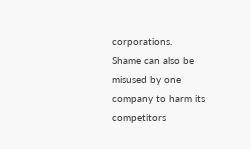corporations.
Shame can also be misused by one company to harm its competitors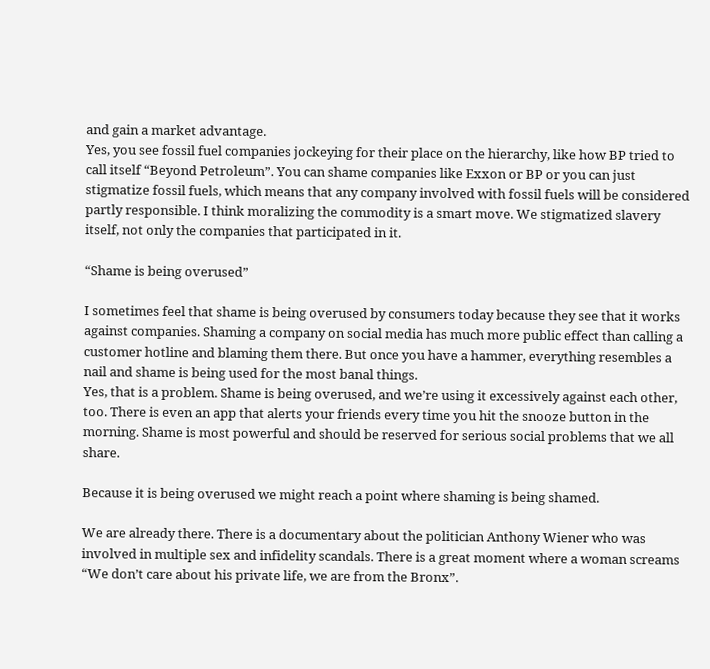and gain a market advantage.
Yes, you see fossil fuel companies jockeying for their place on the hierarchy, like how BP tried to call itself “Beyond Petroleum”. You can shame companies like Exxon or BP or you can just stigmatize fossil fuels, which means that any company involved with fossil fuels will be considered partly responsible. I think moralizing the commodity is a smart move. We stigmatized slavery itself, not only the companies that participated in it.

“Shame is being overused”

I sometimes feel that shame is being overused by consumers today because they see that it works against companies. Shaming a company on social media has much more public effect than calling a customer hotline and blaming them there. But once you have a hammer, everything resembles a nail and shame is being used for the most banal things.
Yes, that is a problem. Shame is being overused, and we’re using it excessively against each other, too. There is even an app that alerts your friends every time you hit the snooze button in the morning. Shame is most powerful and should be reserved for serious social problems that we all share.

Because it is being overused we might reach a point where shaming is being shamed.

We are already there. There is a documentary about the politician Anthony Wiener who was involved in multiple sex and infidelity scandals. There is a great moment where a woman screams “We don’t care about his private life, we are from the Bronx”.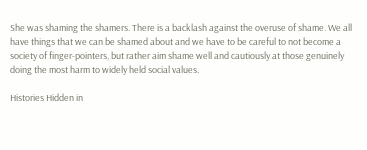She was shaming the shamers. There is a backlash against the overuse of shame. We all have things that we can be shamed about and we have to be careful to not become a society of finger-pointers, but rather aim shame well and cautiously at those genuinely doing the most harm to widely held social values.

Histories Hidden in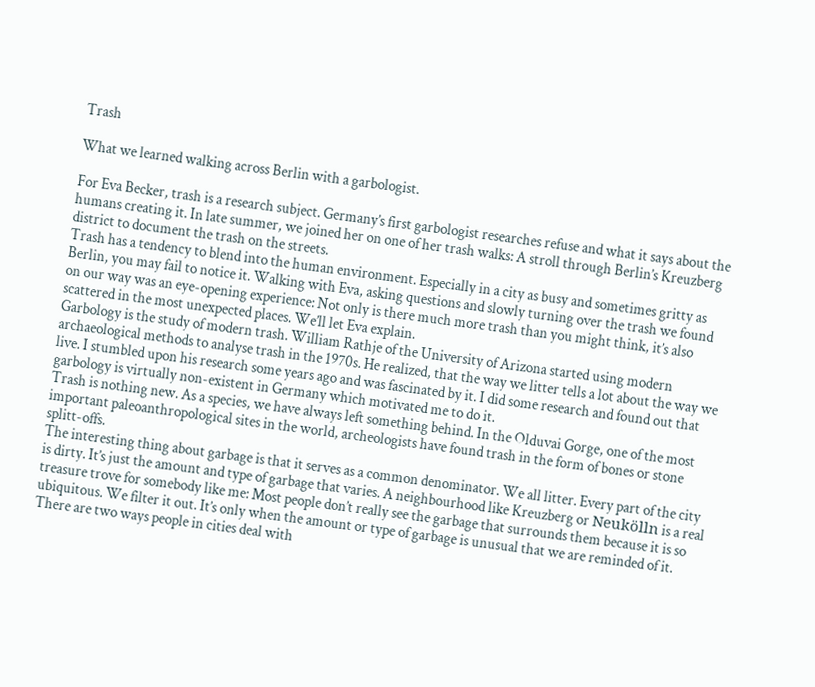Trash

What we learned walking across Berlin with a garbologist.

For Eva Becker, trash is a research subject. Germany’s first garbologist researches refuse and what it says about the humans creating it. In late summer, we joined her on one of her trash walks: A stroll through Berlin’s Kreuzberg district to document the trash on the streets.
Trash has a tendency to blend into the human environment. Especially in a city as busy and sometimes gritty as Berlin, you may fail to notice it. Walking with Eva, asking questions and slowly turning over the trash we found on our way was an eye-opening experience: Not only is there much more trash than you might think, it’s also scattered in the most unexpected places. We’ll let Eva explain.
Garbology is the study of modern trash. William Rathje of the University of Arizona started using modern archaeological methods to analyse trash in the 1970s. He realized, that the way we litter tells a lot about the way we live. I stumbled upon his research some years ago and was fascinated by it. I did some research and found out that garbology is virtually non-existent in Germany which motivated me to do it.
Trash is nothing new. As a species, we have always left something behind. In the Olduvai Gorge, one of the most important paleoanthropological sites in the world, archeologists have found trash in the form of bones or stone splitt-offs.
The interesting thing about garbage is that it serves as a common denominator. We all litter. Every part of the city is dirty. It’s just the amount and type of garbage that varies. A neighbourhood like Kreuzberg or Neukölln is a real treasure trove for somebody like me: Most people don’t really see the garbage that surrounds them because it is so ubiquitous. We filter it out. It’s only when the amount or type of garbage is unusual that we are reminded of it.
There are two ways people in cities deal with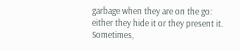garbage when they are on the go: either they hide it or they present it. Sometimes,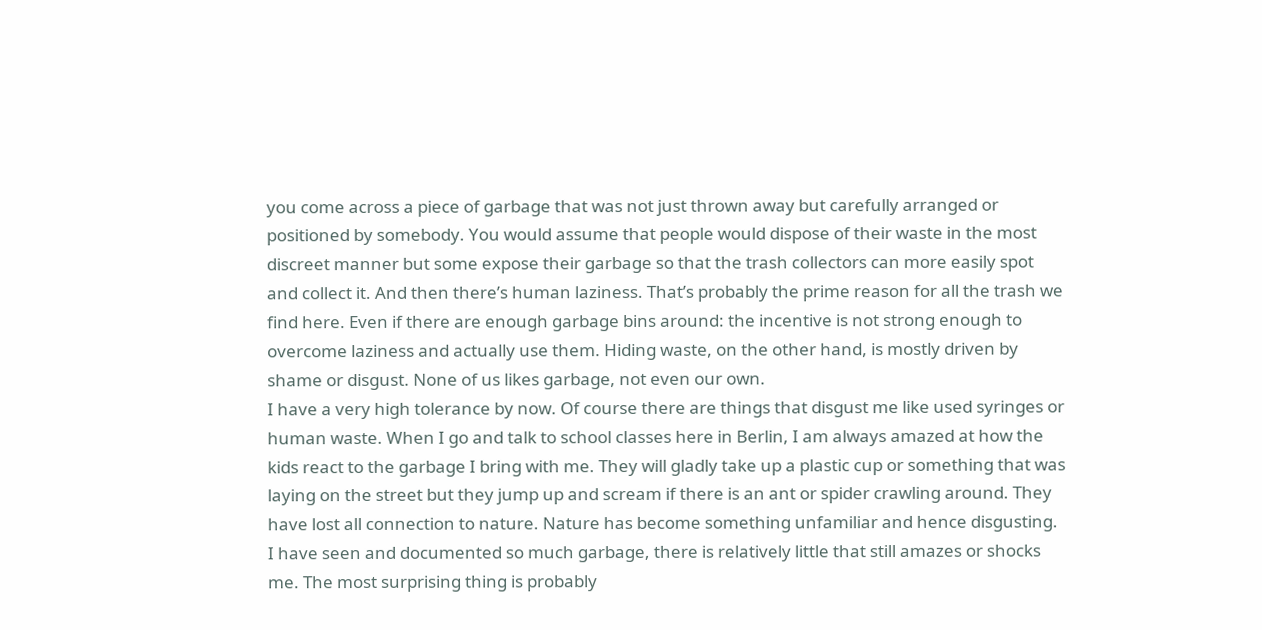you come across a piece of garbage that was not just thrown away but carefully arranged or positioned by somebody. You would assume that people would dispose of their waste in the most discreet manner but some expose their garbage so that the trash collectors can more easily spot and collect it. And then there’s human laziness. That’s probably the prime reason for all the trash we find here. Even if there are enough garbage bins around: the incentive is not strong enough to overcome laziness and actually use them. Hiding waste, on the other hand, is mostly driven by shame or disgust. None of us likes garbage, not even our own.
I have a very high tolerance by now. Of course there are things that disgust me like used syringes or human waste. When I go and talk to school classes here in Berlin, I am always amazed at how the kids react to the garbage I bring with me. They will gladly take up a plastic cup or something that was laying on the street but they jump up and scream if there is an ant or spider crawling around. They have lost all connection to nature. Nature has become something unfamiliar and hence disgusting.
I have seen and documented so much garbage, there is relatively little that still amazes or shocks me. The most surprising thing is probably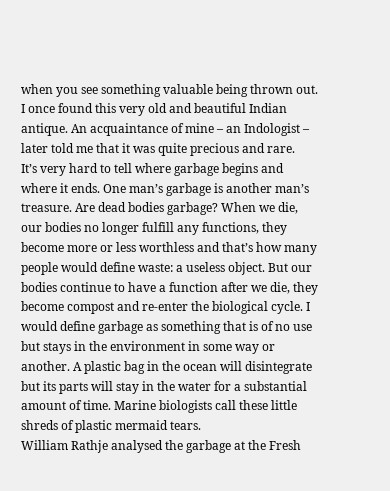when you see something valuable being thrown out. I once found this very old and beautiful Indian antique. An acquaintance of mine – an Indologist – later told me that it was quite precious and rare.
It’s very hard to tell where garbage begins and where it ends. One man’s garbage is another man’s treasure. Are dead bodies garbage? When we die, our bodies no longer fulfill any functions, they become more or less worthless and that’s how many people would define waste: a useless object. But our bodies continue to have a function after we die, they become compost and re-enter the biological cycle. I would define garbage as something that is of no use but stays in the environment in some way or another. A plastic bag in the ocean will disintegrate but its parts will stay in the water for a substantial amount of time. Marine biologists call these little shreds of plastic mermaid tears.
William Rathje analysed the garbage at the Fresh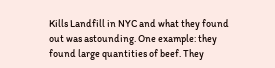Kills Landfill in NYC and what they found out was astounding. One example: they found large quantities of beef. They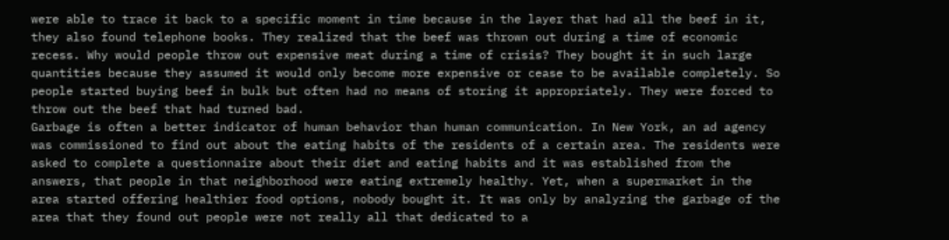were able to trace it back to a specific moment in time because in the layer that had all the beef in it, they also found telephone books. They realized that the beef was thrown out during a time of economic recess. Why would people throw out expensive meat during a time of crisis? They bought it in such large quantities because they assumed it would only become more expensive or cease to be available completely. So people started buying beef in bulk but often had no means of storing it appropriately. They were forced to throw out the beef that had turned bad.
Garbage is often a better indicator of human behavior than human communication. In New York, an ad agency was commissioned to find out about the eating habits of the residents of a certain area. The residents were asked to complete a questionnaire about their diet and eating habits and it was established from the answers, that people in that neighborhood were eating extremely healthy. Yet, when a supermarket in the area started offering healthier food options, nobody bought it. It was only by analyzing the garbage of the area that they found out people were not really all that dedicated to a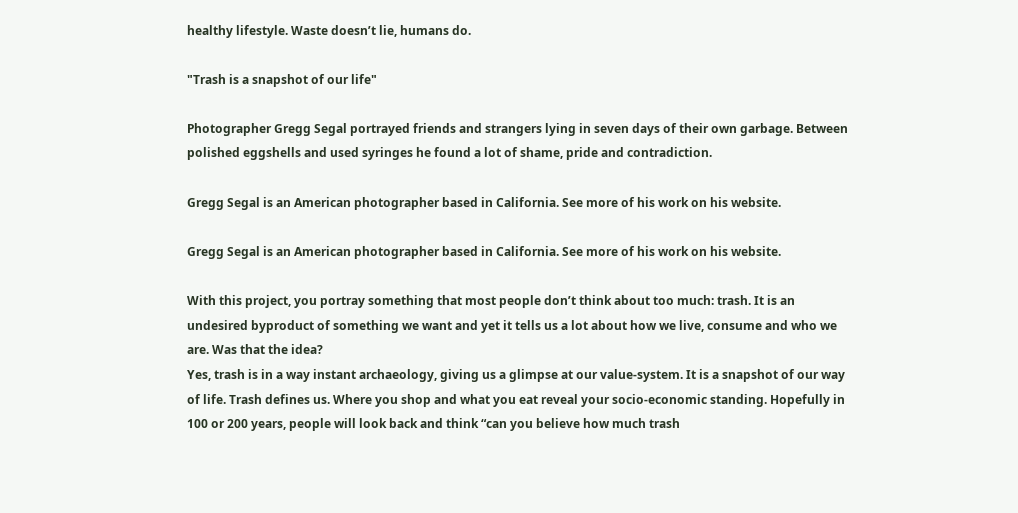healthy lifestyle. Waste doesn’t lie, humans do.

"Trash is a snapshot of our life"

Photographer Gregg Segal portrayed friends and strangers lying in seven days of their own garbage. Between polished eggshells and used syringes he found a lot of shame, pride and contradiction.

Gregg Segal is an American photographer based in California. See more of his work on his website.

Gregg Segal is an American photographer based in California. See more of his work on his website.

With this project, you portray something that most people don’t think about too much: trash. It is an undesired byproduct of something we want and yet it tells us a lot about how we live, consume and who we are. Was that the idea?
Yes, trash is in a way instant archaeology, giving us a glimpse at our value-system. It is a snapshot of our way of life. Trash defines us. Where you shop and what you eat reveal your socio-economic standing. Hopefully in 100 or 200 years, people will look back and think “can you believe how much trash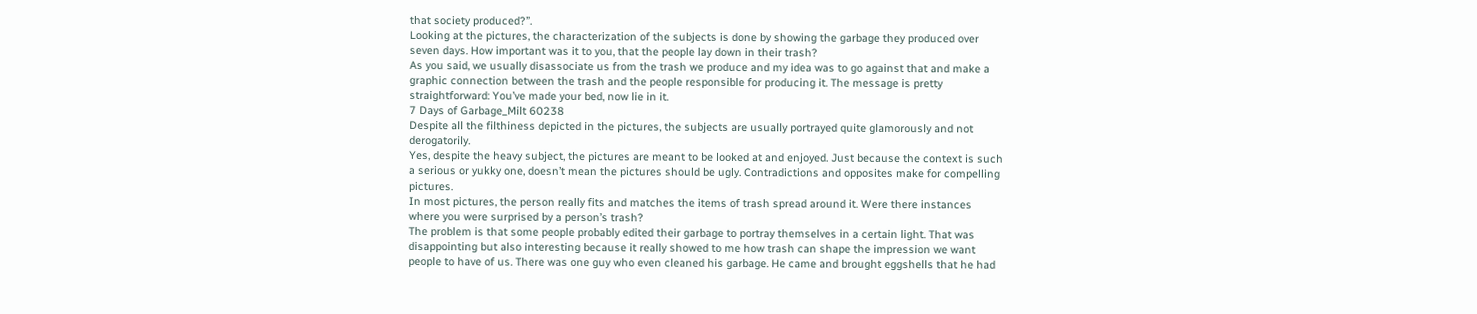that society produced?”.
Looking at the pictures, the characterization of the subjects is done by showing the garbage they produced over seven days. How important was it to you, that the people lay down in their trash?
As you said, we usually disassociate us from the trash we produce and my idea was to go against that and make a graphic connection between the trash and the people responsible for producing it. The message is pretty straightforward: You’ve made your bed, now lie in it.
7 Days of Garbage_Milt 60238
Despite all the filthiness depicted in the pictures, the subjects are usually portrayed quite glamorously and not derogatorily.
Yes, despite the heavy subject, the pictures are meant to be looked at and enjoyed. Just because the context is such a serious or yukky one, doesn’t mean the pictures should be ugly. Contradictions and opposites make for compelling pictures.
In most pictures, the person really fits and matches the items of trash spread around it. Were there instances where you were surprised by a person’s trash?
The problem is that some people probably edited their garbage to portray themselves in a certain light. That was disappointing but also interesting because it really showed to me how trash can shape the impression we want people to have of us. There was one guy who even cleaned his garbage. He came and brought eggshells that he had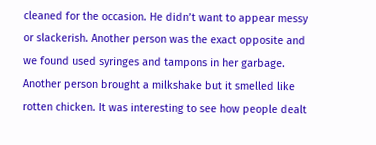cleaned for the occasion. He didn’t want to appear messy or slackerish. Another person was the exact opposite and we found used syringes and tampons in her garbage. Another person brought a milkshake but it smelled like rotten chicken. It was interesting to see how people dealt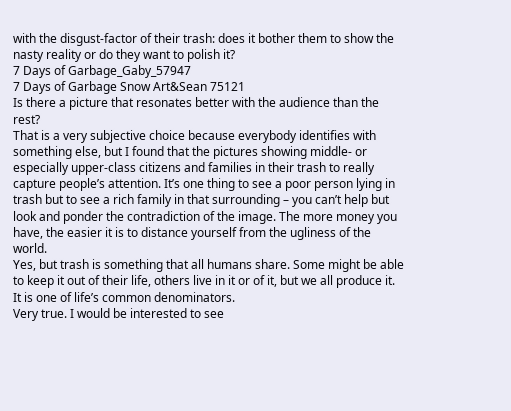with the disgust-factor of their trash: does it bother them to show the nasty reality or do they want to polish it?
7 Days of Garbage_Gaby_57947
7 Days of Garbage Snow Art&Sean 75121
Is there a picture that resonates better with the audience than the rest?
That is a very subjective choice because everybody identifies with something else, but I found that the pictures showing middle- or especially upper-class citizens and families in their trash to really capture people’s attention. It’s one thing to see a poor person lying in trash but to see a rich family in that surrounding – you can’t help but look and ponder the contradiction of the image. The more money you have, the easier it is to distance yourself from the ugliness of the world.
Yes, but trash is something that all humans share. Some might be able to keep it out of their life, others live in it or of it, but we all produce it. It is one of life’s common denominators.
Very true. I would be interested to see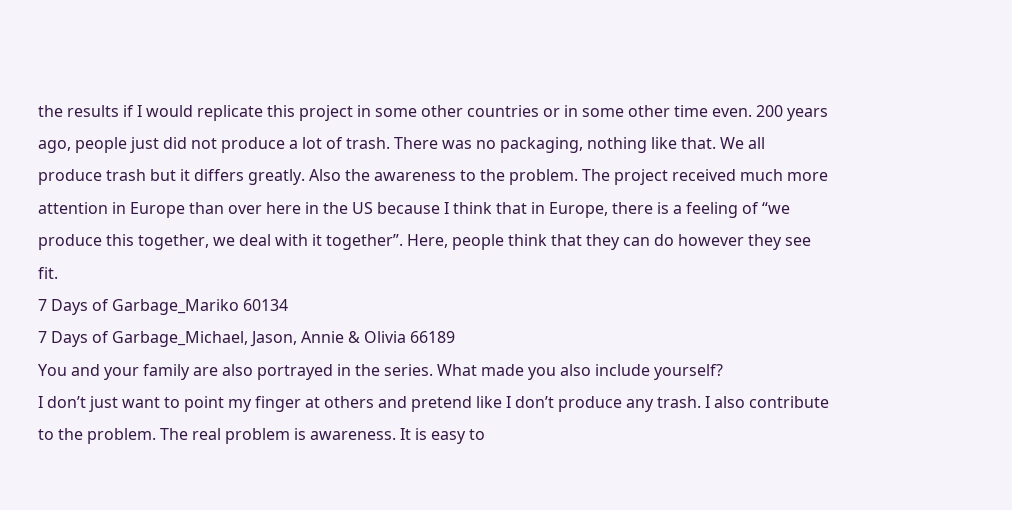the results if I would replicate this project in some other countries or in some other time even. 200 years ago, people just did not produce a lot of trash. There was no packaging, nothing like that. We all produce trash but it differs greatly. Also the awareness to the problem. The project received much more attention in Europe than over here in the US because I think that in Europe, there is a feeling of “we produce this together, we deal with it together”. Here, people think that they can do however they see fit.
7 Days of Garbage_Mariko 60134
7 Days of Garbage_Michael, Jason, Annie & Olivia 66189
You and your family are also portrayed in the series. What made you also include yourself?
I don’t just want to point my finger at others and pretend like I don’t produce any trash. I also contribute to the problem. The real problem is awareness. It is easy to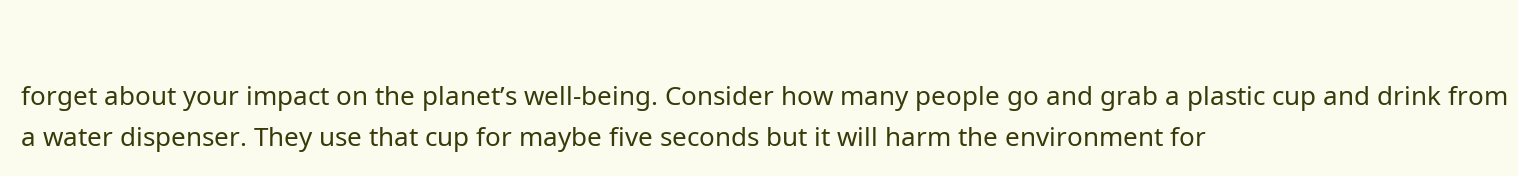forget about your impact on the planet’s well-being. Consider how many people go and grab a plastic cup and drink from a water dispenser. They use that cup for maybe five seconds but it will harm the environment for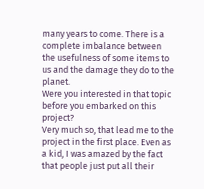many years to come. There is a complete imbalance between the usefulness of some items to us and the damage they do to the planet.
Were you interested in that topic before you embarked on this project?
Very much so, that lead me to the project in the first place. Even as a kid, I was amazed by the fact that people just put all their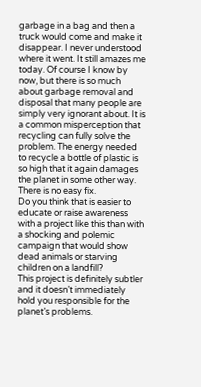garbage in a bag and then a truck would come and make it disappear. I never understood where it went. It still amazes me today. Of course I know by now, but there is so much about garbage removal and disposal that many people are simply very ignorant about. It is a common misperception that recycling can fully solve the problem. The energy needed to recycle a bottle of plastic is so high that it again damages the planet in some other way. There is no easy fix.
Do you think that is easier to educate or raise awareness with a project like this than with a shocking and polemic campaign that would show dead animals or starving children on a landfill?
This project is definitely subtler and it doesn’t immediately hold you responsible for the planet’s problems.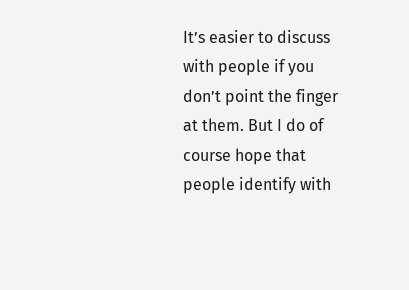It’s easier to discuss with people if you don’t point the finger at them. But I do of course hope that people identify with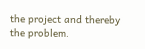the project and thereby the problem.